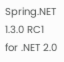Spring.NET 1.3.0 RC1 for .NET 2.0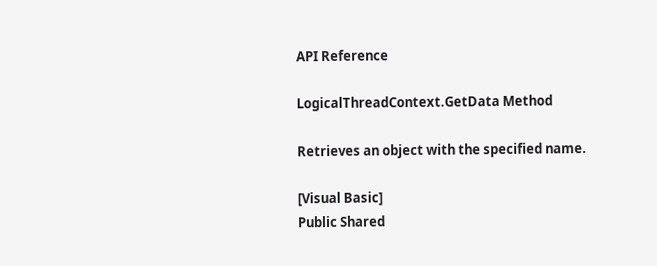API Reference

LogicalThreadContext.GetData Method

Retrieves an object with the specified name.

[Visual Basic]
Public Shared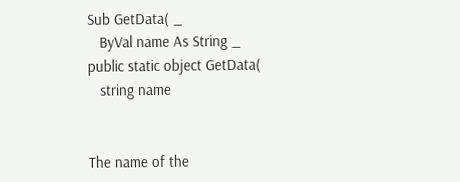Sub GetData( _
   ByVal name As String _
public static object GetData(
   string name


The name of the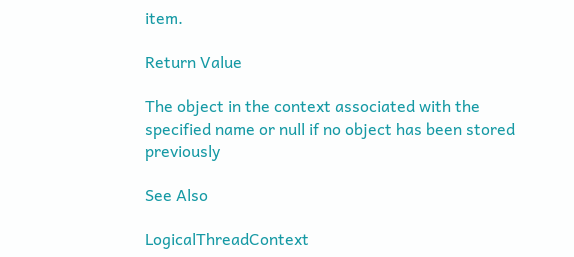item.

Return Value

The object in the context associated with the specified name or null if no object has been stored previously

See Also

LogicalThreadContext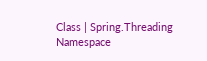Class | Spring.Threading Namespace